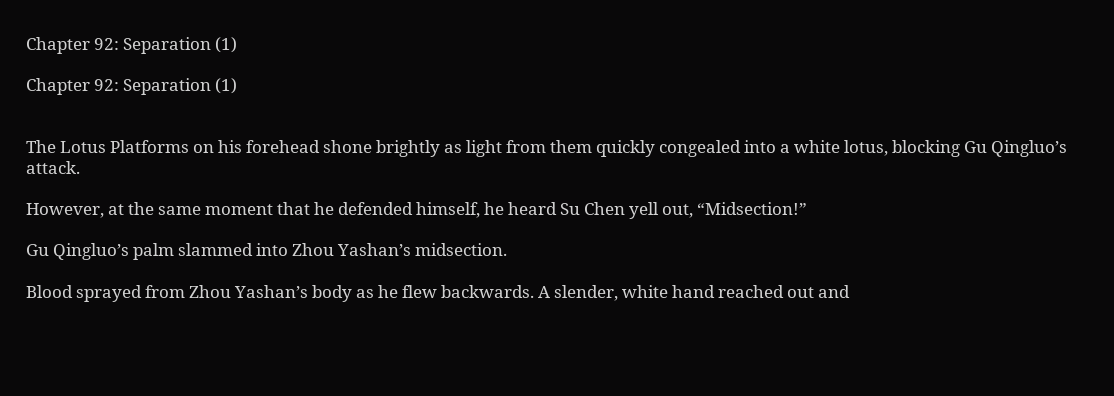Chapter 92: Separation (1)

Chapter 92: Separation (1)


The Lotus Platforms on his forehead shone brightly as light from them quickly congealed into a white lotus, blocking Gu Qingluo’s attack.

However, at the same moment that he defended himself, he heard Su Chen yell out, “Midsection!”

Gu Qingluo’s palm slammed into Zhou Yashan’s midsection.

Blood sprayed from Zhou Yashan’s body as he flew backwards. A slender, white hand reached out and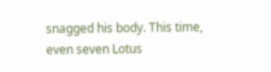snagged his body. This time, even seven Lotus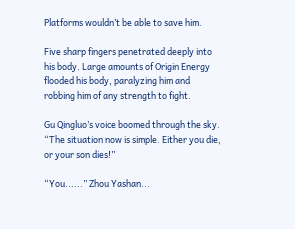Platforms wouldn’t be able to save him.

Five sharp fingers penetrated deeply into his body. Large amounts of Origin Energy flooded his body, paralyzing him and robbing him of any strength to fight.

Gu Qingluo’s voice boomed through the sky. “The situation now is simple. Either you die, or your son dies!”

“You......” Zhou Yashan...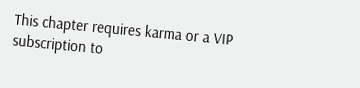This chapter requires karma or a VIP subscription to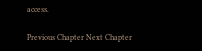access.

Previous Chapter Next Chapter